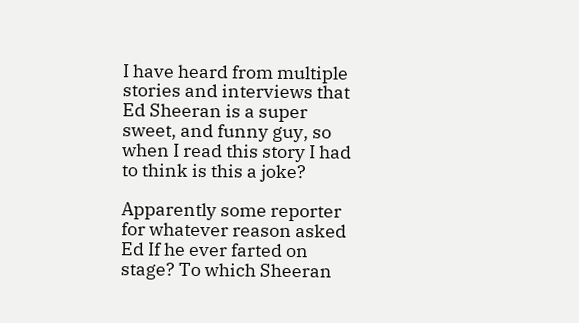I have heard from multiple stories and interviews that Ed Sheeran is a super sweet, and funny guy, so when I read this story I had to think is this a joke?

Apparently some reporter for whatever reason asked Ed If he ever farted on stage? To which Sheeran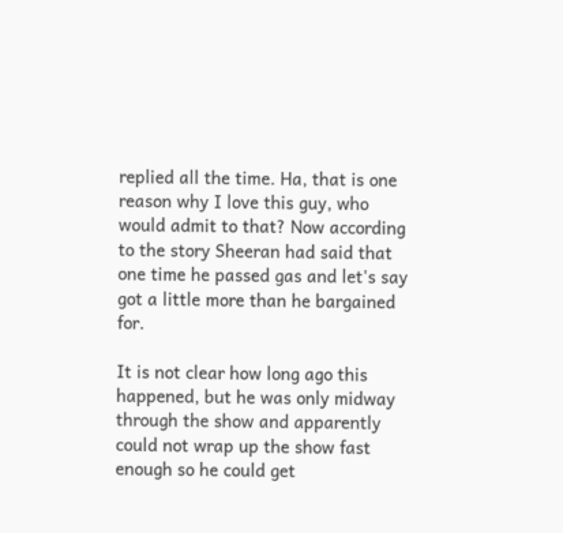replied all the time. Ha, that is one reason why I love this guy, who would admit to that? Now according to the story Sheeran had said that one time he passed gas and let's say got a little more than he bargained for.

It is not clear how long ago this happened, but he was only midway through the show and apparently could not wrap up the show fast enough so he could get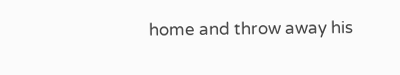home and throw away his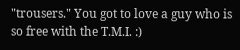"trousers." You got to love a guy who is so free with the T.M.I. :)